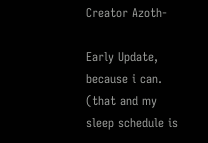Creator Azoth-

Early Update, because i can. (that and my sleep schedule is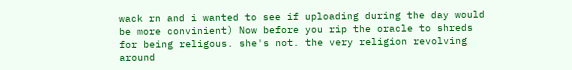wack rn and i wanted to see if uploading during the day would be more convinient) Now before you rip the oracle to shreds for being religous. she's not. the very religion revolving around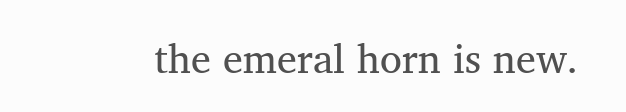the emeral horn is new.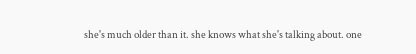she's much older than it. she knows what she's talking about. one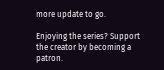more update to go.

Enjoying the series? Support the creator by becoming a patron.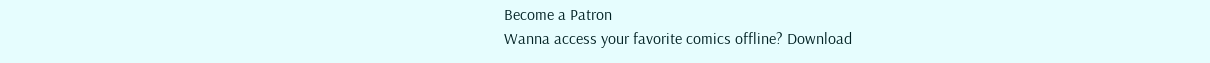Become a Patron
Wanna access your favorite comics offline? Download